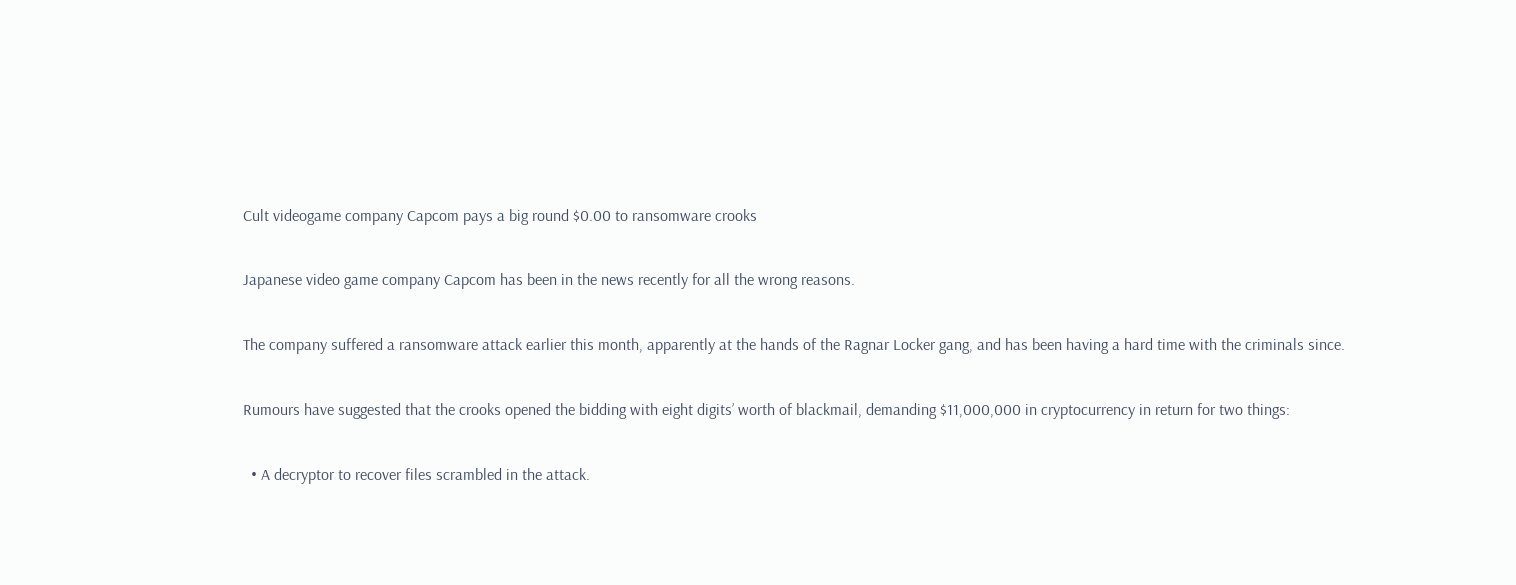Cult videogame company Capcom pays a big round $0.00 to ransomware crooks

Japanese video game company Capcom has been in the news recently for all the wrong reasons.

The company suffered a ransomware attack earlier this month, apparently at the hands of the Ragnar Locker gang, and has been having a hard time with the criminals since.

Rumours have suggested that the crooks opened the bidding with eight digits’ worth of blackmail, demanding $11,000,000 in cryptocurrency in return for two things:

  • A decryptor to recover files scrambled in the attack.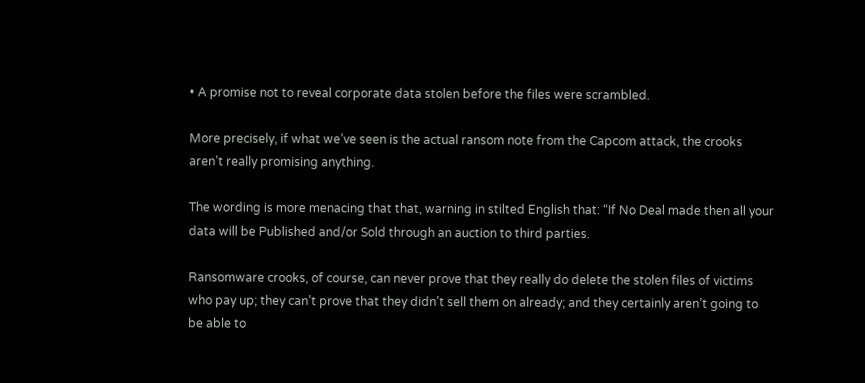• A promise not to reveal corporate data stolen before the files were scrambled.

More precisely, if what we’ve seen is the actual ransom note from the Capcom attack, the crooks aren’t really promising anything.

The wording is more menacing that that, warning in stilted English that: “If No Deal made then all your data will be Published and/or Sold through an auction to third parties.

Ransomware crooks, of course, can never prove that they really do delete the stolen files of victims who pay up; they can’t prove that they didn’t sell them on already; and they certainly aren’t going to be able to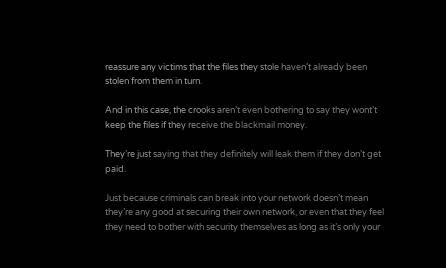reassure any victims that the files they stole haven’t already been stolen from them in turn.

And in this case, the crooks aren’t even bothering to say they wont’t keep the files if they receive the blackmail money.

They’re just saying that they definitely will leak them if they don’t get paid.

Just because criminals can break into your network doesn’t mean they’re any good at securing their own network, or even that they feel they need to bother with security themselves as long as it’s only your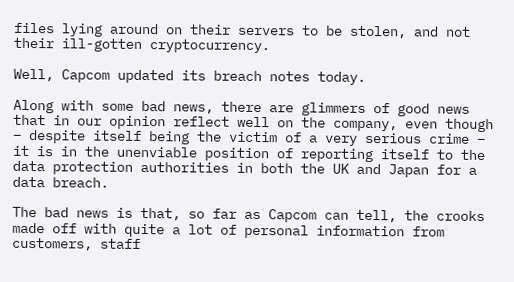files lying around on their servers to be stolen, and not their ill-gotten cryptocurrency.

Well, Capcom updated its breach notes today.

Along with some bad news, there are glimmers of good news that in our opinion reflect well on the company, even though – despite itself being the victim of a very serious crime – it is in the unenviable position of reporting itself to the data protection authorities in both the UK and Japan for a data breach.

The bad news is that, so far as Capcom can tell, the crooks made off with quite a lot of personal information from customers, staff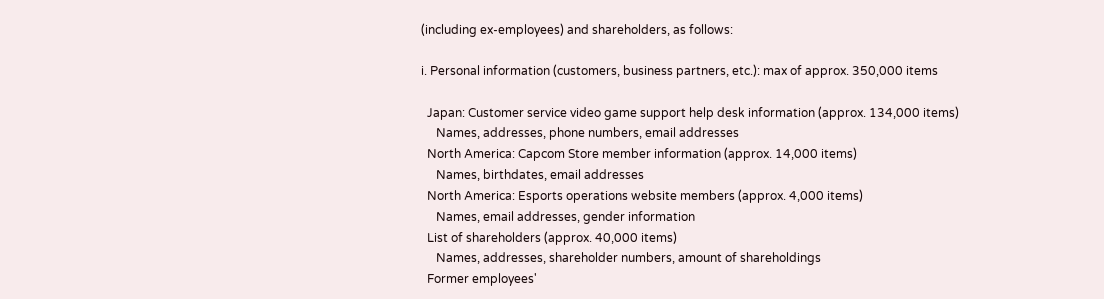(including ex-employees) and shareholders, as follows:

i. Personal information (customers, business partners, etc.): max of approx. 350,000 items

  Japan: Customer service video game support help desk information (approx. 134,000 items)
     Names, addresses, phone numbers, email addresses
  North America: Capcom Store member information (approx. 14,000 items)
     Names, birthdates, email addresses
  North America: Esports operations website members (approx. 4,000 items)
     Names, email addresses, gender information
  List of shareholders (approx. 40,000 items)
     Names, addresses, shareholder numbers, amount of shareholdings
  Former employees'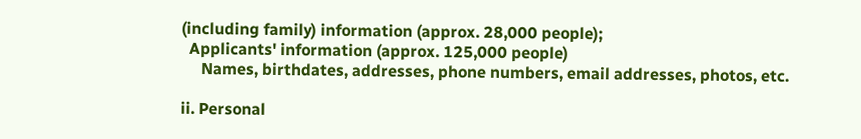(including family) information (approx. 28,000 people);
  Applicants' information (approx. 125,000 people)
     Names, birthdates, addresses, phone numbers, email addresses, photos, etc.

ii. Personal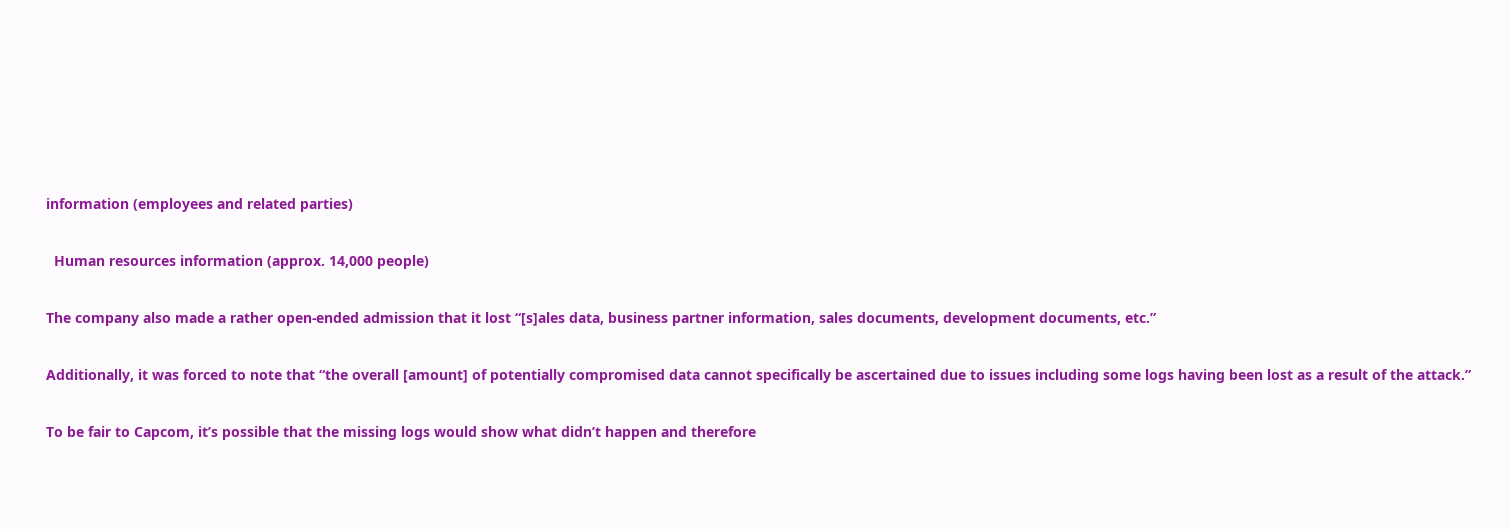information (employees and related parties)

  Human resources information (approx. 14,000 people)

The company also made a rather open-ended admission that it lost “[s]ales data, business partner information, sales documents, development documents, etc.”

Additionally, it was forced to note that “the overall [amount] of potentially compromised data cannot specifically be ascertained due to issues including some logs having been lost as a result of the attack.”

To be fair to Capcom, it’s possible that the missing logs would show what didn’t happen and therefore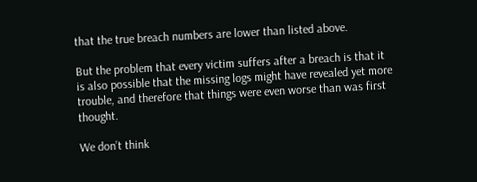that the true breach numbers are lower than listed above.

But the problem that every victim suffers after a breach is that it is also possible that the missing logs might have revealed yet more trouble, and therefore that things were even worse than was first thought.

We don’t think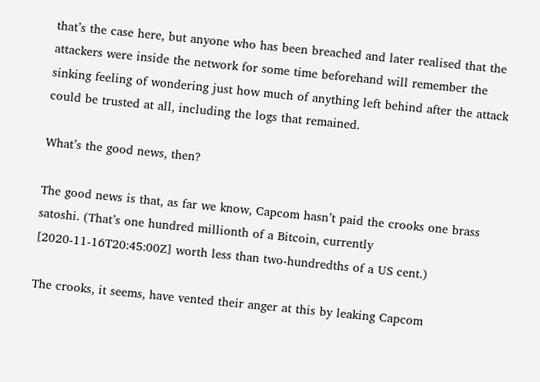that’s the case here, but anyone who has been breached and later realised that the attackers were inside the network for some time beforehand will remember the sinking feeling of wondering just how much of anything left behind after the attack could be trusted at all, including the logs that remained.

What’s the good news, then?

The good news is that, as far we know, Capcom hasn’t paid the crooks one brass satoshi. (That’s one hundred millionth of a Bitcoin, currently [2020-11-16T20:45:00Z] worth less than two-hundredths of a US cent.)

The crooks, it seems, have vented their anger at this by leaking Capcom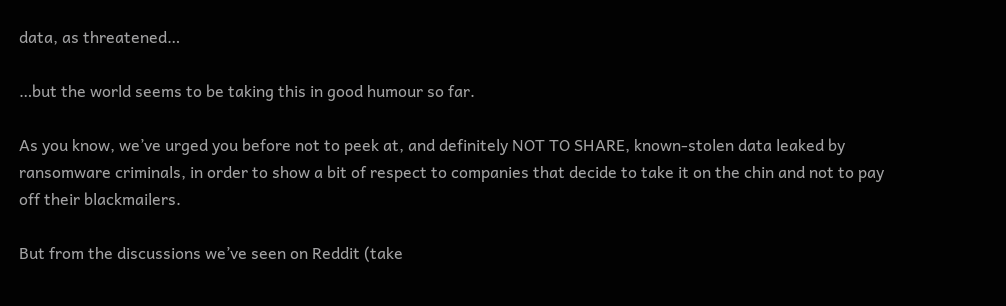data, as threatened…

…but the world seems to be taking this in good humour so far.

As you know, we’ve urged you before not to peek at, and definitely NOT TO SHARE, known-stolen data leaked by ransomware criminals, in order to show a bit of respect to companies that decide to take it on the chin and not to pay off their blackmailers.

But from the discussions we’ve seen on Reddit (take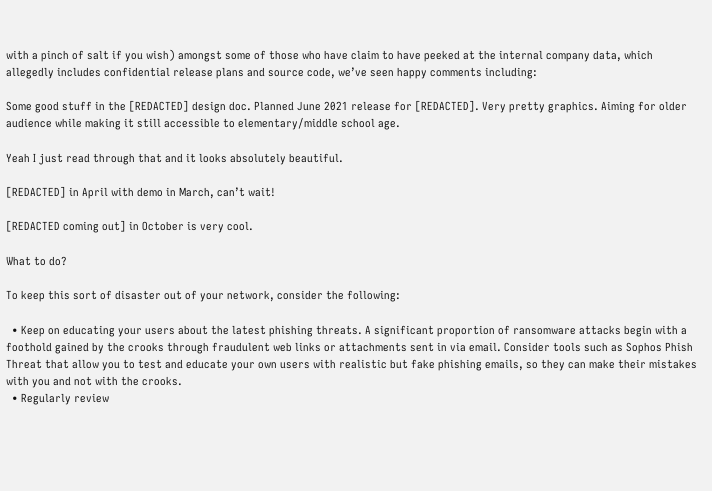with a pinch of salt if you wish) amongst some of those who have claim to have peeked at the internal company data, which allegedly includes confidential release plans and source code, we’ve seen happy comments including:

Some good stuff in the [REDACTED] design doc. Planned June 2021 release for [REDACTED]. Very pretty graphics. Aiming for older audience while making it still accessible to elementary/middle school age.

Yeah I just read through that and it looks absolutely beautiful.

[REDACTED] in April with demo in March, can’t wait!

[REDACTED coming out] in October is very cool.

What to do?

To keep this sort of disaster out of your network, consider the following:

  • Keep on educating your users about the latest phishing threats. A significant proportion of ransomware attacks begin with a foothold gained by the crooks through fraudulent web links or attachments sent in via email. Consider tools such as Sophos Phish Threat that allow you to test and educate your own users with realistic but fake phishing emails, so they can make their mistakes with you and not with the crooks.
  • Regularly review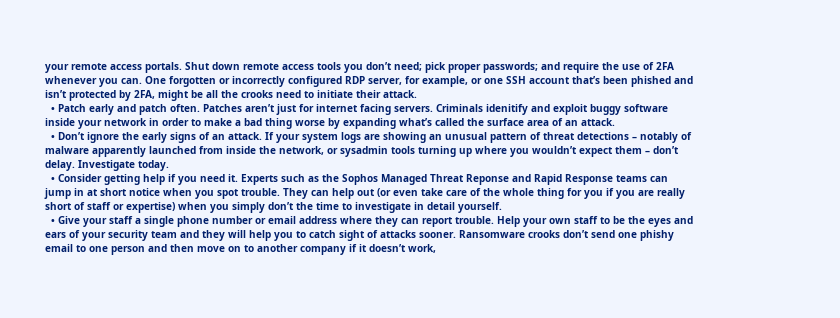your remote access portals. Shut down remote access tools you don’t need; pick proper passwords; and require the use of 2FA whenever you can. One forgotten or incorrectly configured RDP server, for example, or one SSH account that’s been phished and isn’t protected by 2FA, might be all the crooks need to initiate their attack.
  • Patch early and patch often. Patches aren’t just for internet facing servers. Criminals idenitify and exploit buggy software inside your network in order to make a bad thing worse by expanding what’s called the surface area of an attack.
  • Don’t ignore the early signs of an attack. If your system logs are showing an unusual pattern of threat detections – notably of malware apparently launched from inside the network, or sysadmin tools turning up where you wouldn’t expect them – don’t delay. Investigate today.
  • Consider getting help if you need it. Experts such as the Sophos Managed Threat Reponse and Rapid Response teams can jump in at short notice when you spot trouble. They can help out (or even take care of the whole thing for you if you are really short of staff or expertise) when you simply don’t the time to investigate in detail yourself.
  • Give your staff a single phone number or email address where they can report trouble. Help your own staff to be the eyes and ears of your security team and they will help you to catch sight of attacks sooner. Ransomware crooks don’t send one phishy email to one person and then move on to another company if it doesn’t work,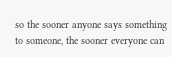so the sooner anyone says something to someone, the sooner everyone can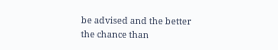be advised and the better the chance than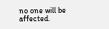no one will be affected.